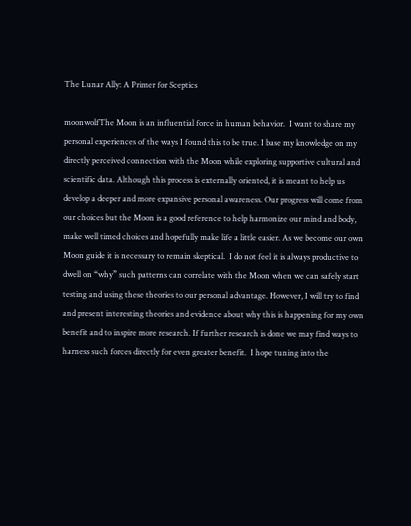The Lunar Ally: A Primer for Sceptics

moonwolfThe Moon is an influential force in human behavior.  I want to share my personal experiences of the ways I found this to be true. I base my knowledge on my directly perceived connection with the Moon while exploring supportive cultural and scientific data. Although this process is externally oriented, it is meant to help us develop a deeper and more expansive personal awareness. Our progress will come from our choices but the Moon is a good reference to help harmonize our mind and body, make well timed choices and hopefully make life a little easier. As we become our own Moon guide it is necessary to remain skeptical.  I do not feel it is always productive to dwell on “why” such patterns can correlate with the Moon when we can safely start testing and using these theories to our personal advantage. However, I will try to find and present interesting theories and evidence about why this is happening for my own benefit and to inspire more research. If further research is done we may find ways to harness such forces directly for even greater benefit.  I hope tuning into the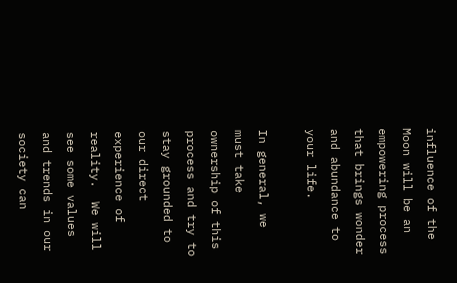influence of the Moon will be an empowering process that brings wonder and abundance to your life.

In general, we must take ownership of this process and try to stay grounded to our direct experience of reality.  We will see some values and trends in our society can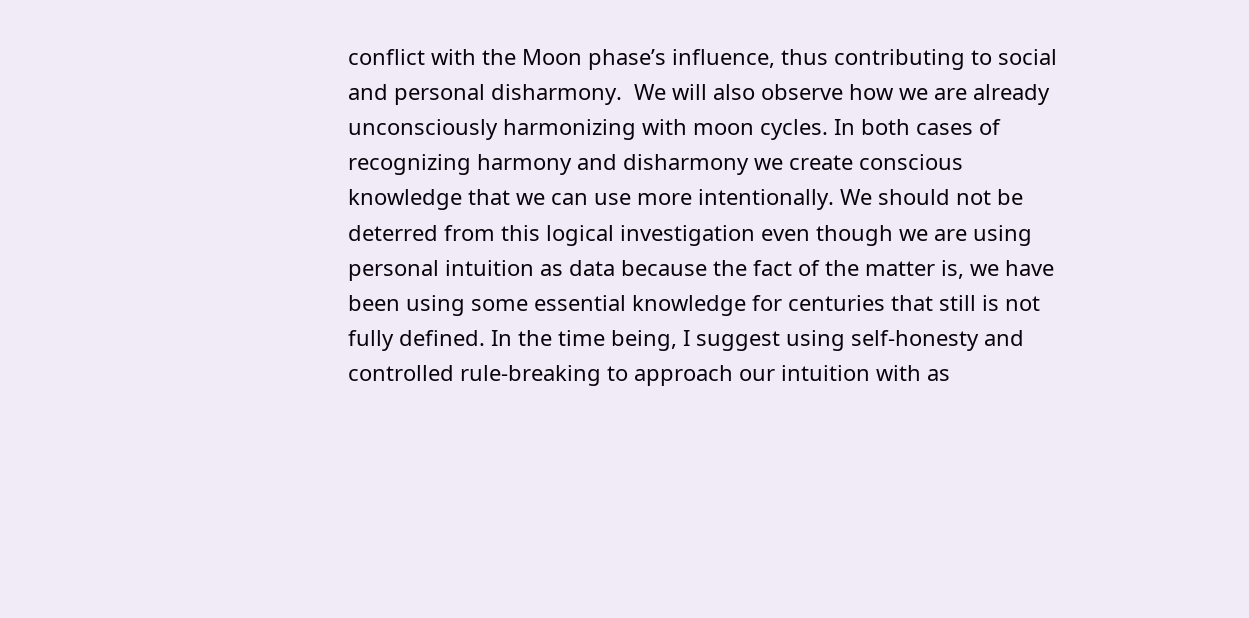conflict with the Moon phase’s influence, thus contributing to social and personal disharmony.  We will also observe how we are already unconsciously harmonizing with moon cycles. In both cases of recognizing harmony and disharmony we create conscious knowledge that we can use more intentionally. We should not be deterred from this logical investigation even though we are using personal intuition as data because the fact of the matter is, we have been using some essential knowledge for centuries that still is not fully defined. In the time being, I suggest using self-honesty and controlled rule-breaking to approach our intuition with as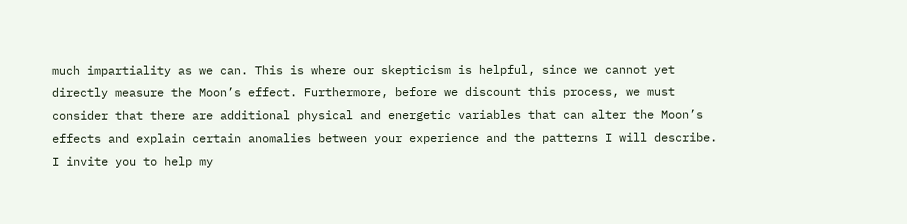much impartiality as we can. This is where our skepticism is helpful, since we cannot yet directly measure the Moon’s effect. Furthermore, before we discount this process, we must consider that there are additional physical and energetic variables that can alter the Moon’s effects and explain certain anomalies between your experience and the patterns I will describe. I invite you to help my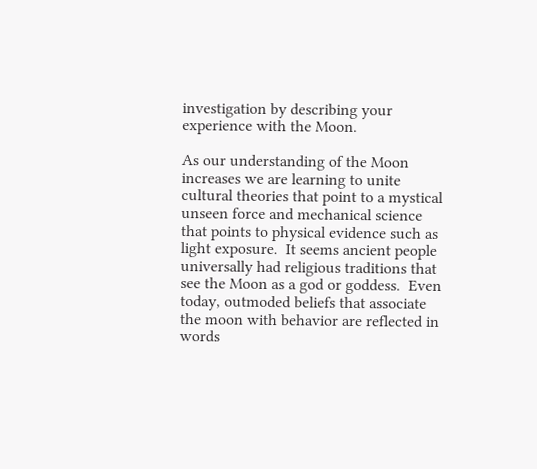investigation by describing your experience with the Moon.

As our understanding of the Moon increases we are learning to unite cultural theories that point to a mystical unseen force and mechanical science that points to physical evidence such as light exposure.  It seems ancient people universally had religious traditions that see the Moon as a god or goddess.  Even today, outmoded beliefs that associate the moon with behavior are reflected in words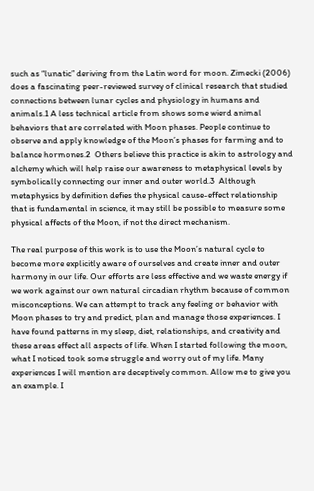such as “lunatic” deriving from the Latin word for moon. Zimecki (2006) does a fascinating peer-reviewed survey of clinical research that studied connections between lunar cycles and physiology in humans and animals.1 A less technical article from shows some wierd animal behaviors that are correlated with Moon phases. People continue to observe and apply knowledge of the Moon’s phases for farming and to balance hormones.2  Others believe this practice is akin to astrology and alchemy which will help raise our awareness to metaphysical levels by symbolically connecting our inner and outer world.3  Although metaphysics by definition defies the physical cause-effect relationship that is fundamental in science, it may still be possible to measure some physical affects of the Moon, if not the direct mechanism.

The real purpose of this work is to use the Moon’s natural cycle to become more explicitly aware of ourselves and create inner and outer harmony in our life. Our efforts are less effective and we waste energy if we work against our own natural circadian rhythm because of common misconceptions. We can attempt to track any feeling or behavior with Moon phases to try and predict, plan and manage those experiences. I have found patterns in my sleep, diet, relationships, and creativity and these areas effect all aspects of life. When I started following the moon, what I noticed took some struggle and worry out of my life. Many experiences I will mention are deceptively common. Allow me to give you an example. I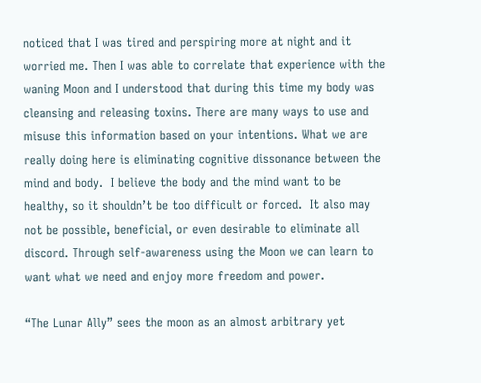noticed that I was tired and perspiring more at night and it worried me. Then I was able to correlate that experience with the waning Moon and I understood that during this time my body was cleansing and releasing toxins. There are many ways to use and misuse this information based on your intentions. What we are really doing here is eliminating cognitive dissonance between the mind and body.  I believe the body and the mind want to be healthy, so it shouldn’t be too difficult or forced.  It also may not be possible, beneficial, or even desirable to eliminate all discord. Through self-awareness using the Moon we can learn to want what we need and enjoy more freedom and power.

“The Lunar Ally” sees the moon as an almost arbitrary yet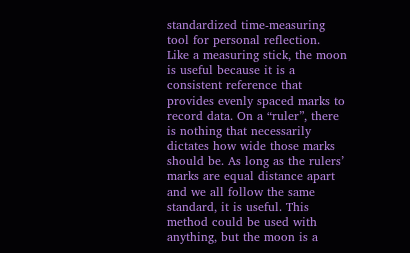standardized time-measuring tool for personal reflection.  Like a measuring stick, the moon is useful because it is a consistent reference that provides evenly spaced marks to record data. On a “ruler”, there is nothing that necessarily dictates how wide those marks should be. As long as the rulers’ marks are equal distance apart and we all follow the same standard, it is useful. This method could be used with anything, but the moon is a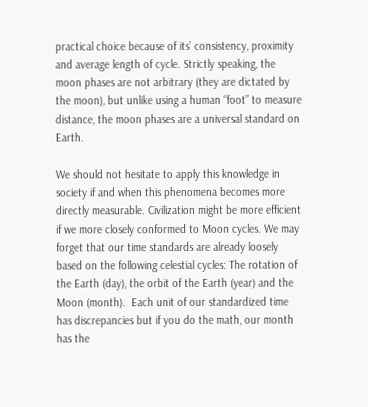practical choice because of its’ consistency, proximity and average length of cycle. Strictly speaking, the moon phases are not arbitrary (they are dictated by the moon), but unlike using a human “foot” to measure distance, the moon phases are a universal standard on Earth.

We should not hesitate to apply this knowledge in society if and when this phenomena becomes more directly measurable. Civilization might be more efficient if we more closely conformed to Moon cycles. We may forget that our time standards are already loosely based on the following celestial cycles: The rotation of the Earth (day), the orbit of the Earth (year) and the Moon (month).  Each unit of our standardized time has discrepancies but if you do the math, our month has the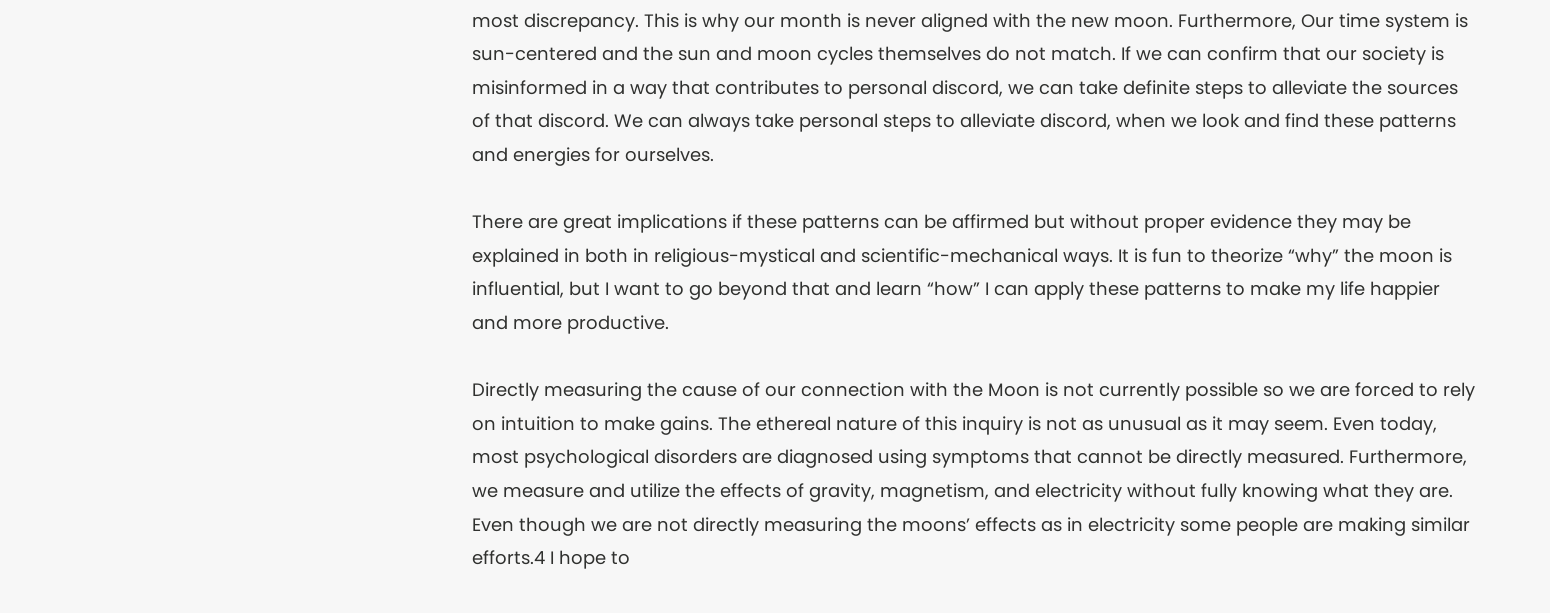most discrepancy. This is why our month is never aligned with the new moon. Furthermore, Our time system is sun-centered and the sun and moon cycles themselves do not match. If we can confirm that our society is misinformed in a way that contributes to personal discord, we can take definite steps to alleviate the sources of that discord. We can always take personal steps to alleviate discord, when we look and find these patterns and energies for ourselves.

There are great implications if these patterns can be affirmed but without proper evidence they may be explained in both in religious-mystical and scientific-mechanical ways. It is fun to theorize “why” the moon is influential, but I want to go beyond that and learn “how” I can apply these patterns to make my life happier and more productive.

Directly measuring the cause of our connection with the Moon is not currently possible so we are forced to rely on intuition to make gains. The ethereal nature of this inquiry is not as unusual as it may seem. Even today, most psychological disorders are diagnosed using symptoms that cannot be directly measured. Furthermore, we measure and utilize the effects of gravity, magnetism, and electricity without fully knowing what they are. Even though we are not directly measuring the moons’ effects as in electricity some people are making similar efforts.4 I hope to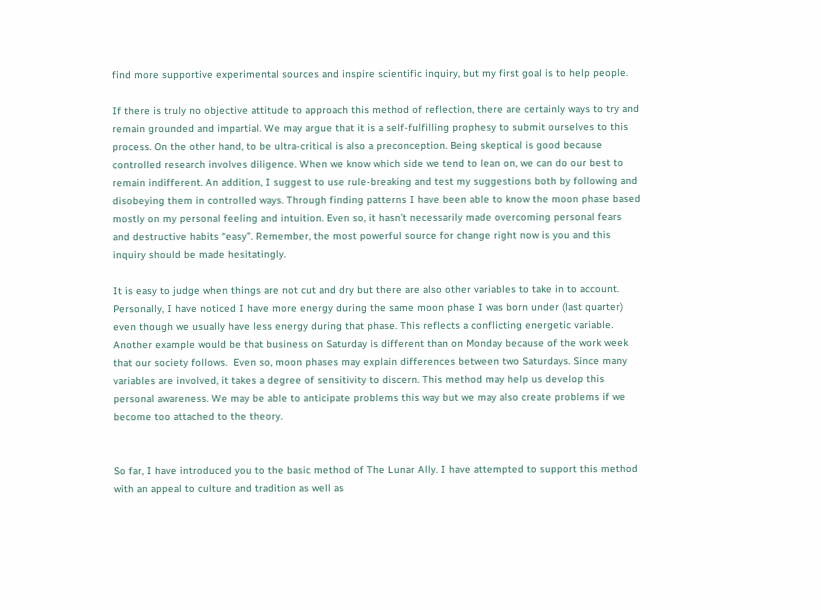find more supportive experimental sources and inspire scientific inquiry, but my first goal is to help people.

If there is truly no objective attitude to approach this method of reflection, there are certainly ways to try and remain grounded and impartial. We may argue that it is a self-fulfilling prophesy to submit ourselves to this process. On the other hand, to be ultra-critical is also a preconception. Being skeptical is good because controlled research involves diligence. When we know which side we tend to lean on, we can do our best to remain indifferent. An addition, I suggest to use rule-breaking and test my suggestions both by following and disobeying them in controlled ways. Through finding patterns I have been able to know the moon phase based mostly on my personal feeling and intuition. Even so, it hasn’t necessarily made overcoming personal fears and destructive habits “easy”. Remember, the most powerful source for change right now is you and this inquiry should be made hesitatingly.

It is easy to judge when things are not cut and dry but there are also other variables to take in to account.  Personally, I have noticed I have more energy during the same moon phase I was born under (last quarter) even though we usually have less energy during that phase. This reflects a conflicting energetic variable. Another example would be that business on Saturday is different than on Monday because of the work week that our society follows.  Even so, moon phases may explain differences between two Saturdays. Since many variables are involved, it takes a degree of sensitivity to discern. This method may help us develop this personal awareness. We may be able to anticipate problems this way but we may also create problems if we become too attached to the theory.


So far, I have introduced you to the basic method of The Lunar Ally. I have attempted to support this method with an appeal to culture and tradition as well as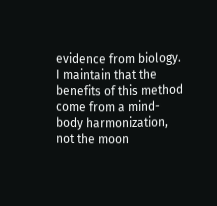evidence from biology. I maintain that the benefits of this method come from a mind-body harmonization, not the moon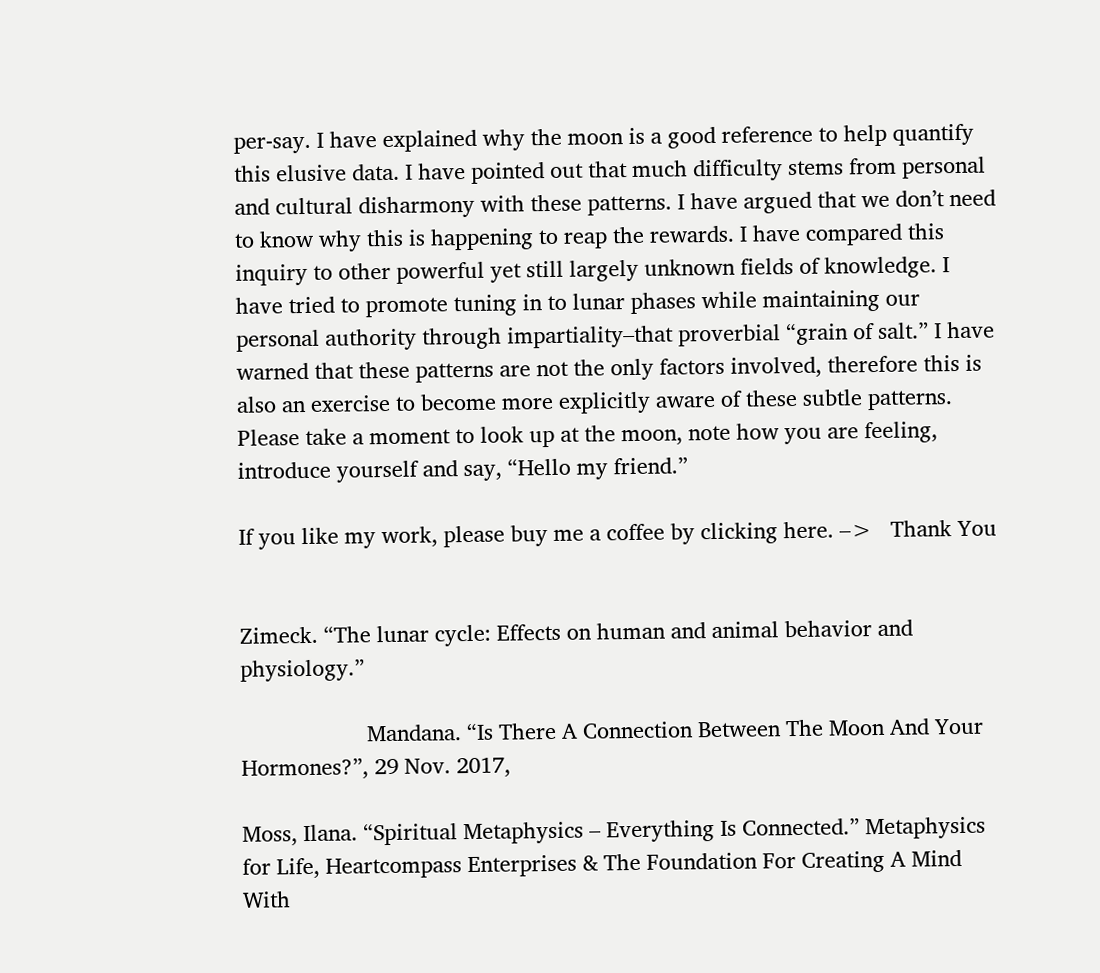per-say. I have explained why the moon is a good reference to help quantify this elusive data. I have pointed out that much difficulty stems from personal and cultural disharmony with these patterns. I have argued that we don’t need to know why this is happening to reap the rewards. I have compared this inquiry to other powerful yet still largely unknown fields of knowledge. I have tried to promote tuning in to lunar phases while maintaining our personal authority through impartiality–that proverbial “grain of salt.” I have warned that these patterns are not the only factors involved, therefore this is also an exercise to become more explicitly aware of these subtle patterns.  Please take a moment to look up at the moon, note how you are feeling, introduce yourself and say, “Hello my friend.”

If you like my work, please buy me a coffee by clicking here. –>   Thank You


Zimeck. “The lunar cycle: Effects on human and animal behavior and physiology.”

                     Mandana. “Is There A Connection Between The Moon And Your Hormones?”, 29 Nov. 2017,

Moss, Ilana. “Spiritual Metaphysics – Everything Is Connected.” Metaphysics for Life, Heartcompass Enterprises & The Foundation For Creating A Mind With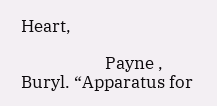Heart,

                     Payne , Buryl. “Apparatus for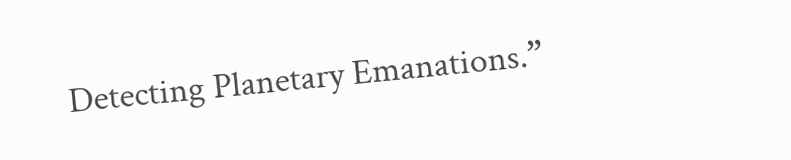Detecting Planetary Emanations.”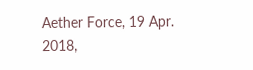Aether Force, 19 Apr. 2018,